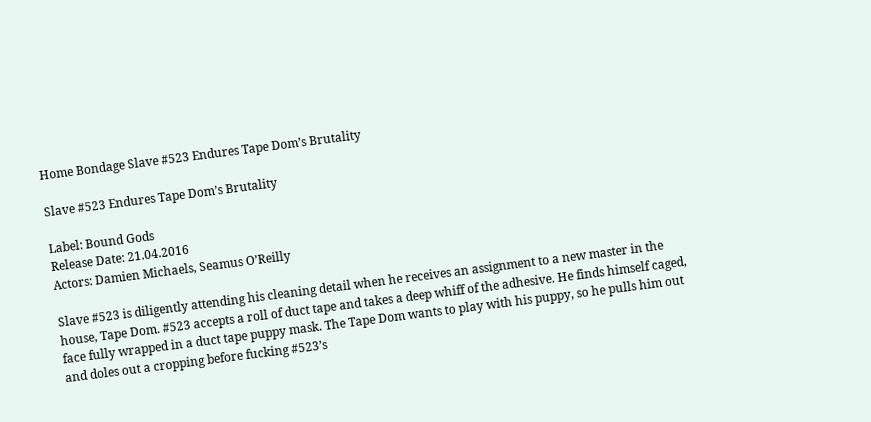Home Bondage Slave #523 Endures Tape Dom’s Brutality

Slave #523 Endures Tape Dom’s Brutality

Label: Bound Gods
Release Date: 21.04.2016
Actors: Damien Michaels, Seamus O’Reilly

Slave #523 is diligently attending his cleaning detail when he receives an assignment to a new master in the house, Tape Dom. #523 accepts a roll of duct tape and takes a deep whiff of the adhesive. He finds himself caged, face fully wrapped in a duct tape puppy mask. The Tape Dom wants to play with his puppy, so he pulls him out and doles out a cropping before fucking #523’s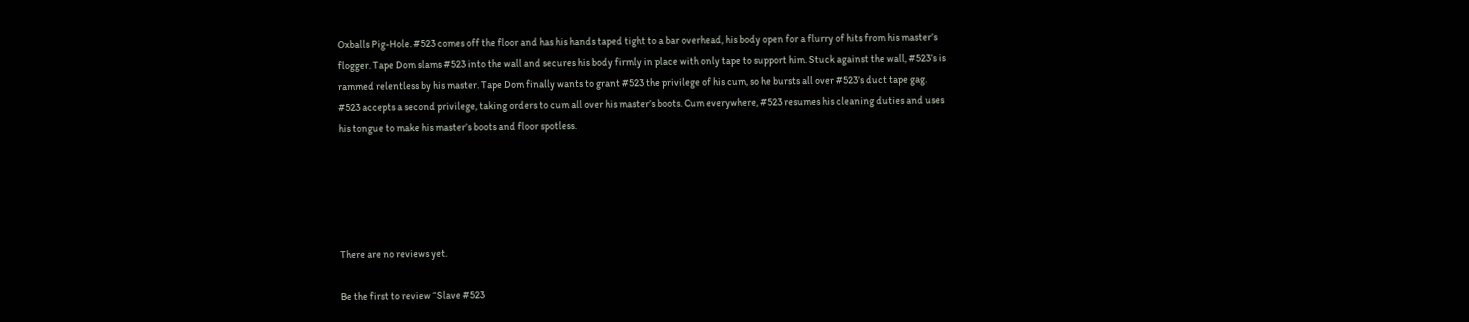Oxballs Pig-Hole. #523 comes off the floor and has his hands taped tight to a bar overhead, his body open for a flurry of hits from his master’s flogger. Tape Dom slams #523 into the wall and secures his body firmly in place with only tape to support him. Stuck against the wall, #523’s is rammed relentless by his master. Tape Dom finally wants to grant #523 the privilege of his cum, so he bursts all over #523’s duct tape gag. #523 accepts a second privilege, taking orders to cum all over his master’s boots. Cum everywhere, #523 resumes his cleaning duties and uses his tongue to make his master’s boots and floor spotless.





There are no reviews yet.

Be the first to review “Slave #523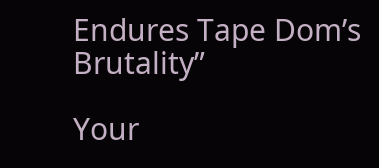Endures Tape Dom’s Brutality”

Your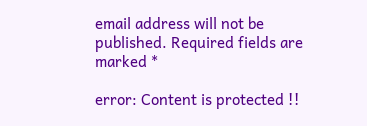email address will not be published. Required fields are marked *

error: Content is protected !!